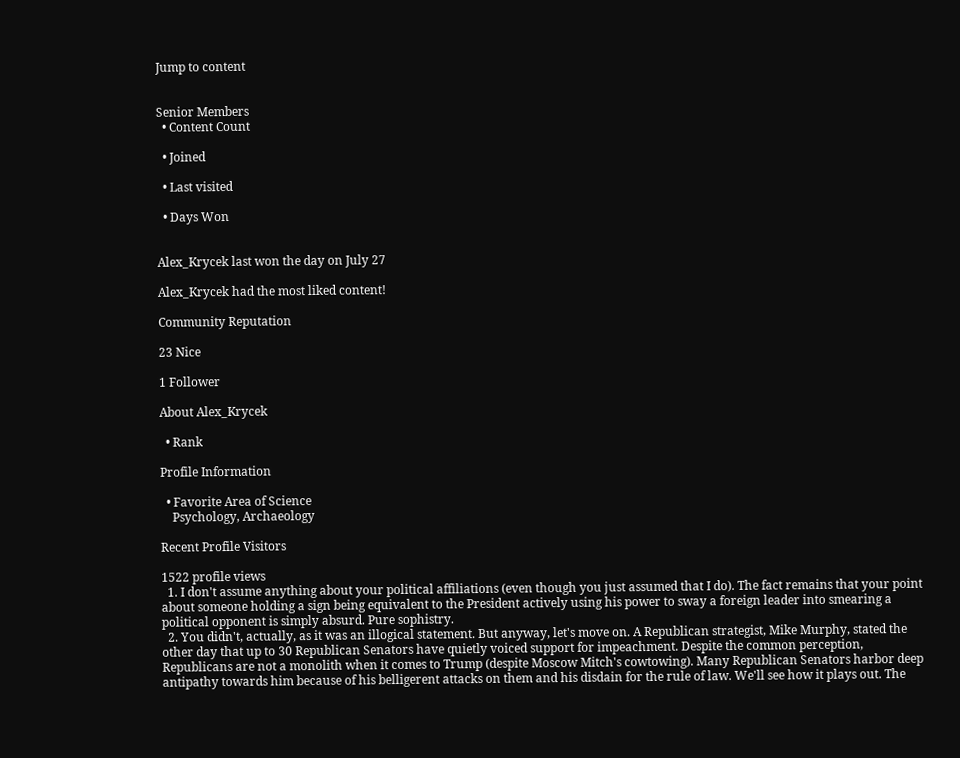Jump to content


Senior Members
  • Content Count

  • Joined

  • Last visited

  • Days Won


Alex_Krycek last won the day on July 27

Alex_Krycek had the most liked content!

Community Reputation

23 Nice

1 Follower

About Alex_Krycek

  • Rank

Profile Information

  • Favorite Area of Science
    Psychology, Archaeology

Recent Profile Visitors

1522 profile views
  1. I don't assume anything about your political affiliations (even though you just assumed that I do). The fact remains that your point about someone holding a sign being equivalent to the President actively using his power to sway a foreign leader into smearing a political opponent is simply absurd. Pure sophistry.
  2. You didn't, actually, as it was an illogical statement. But anyway, let's move on. A Republican strategist, Mike Murphy, stated the other day that up to 30 Republican Senators have quietly voiced support for impeachment. Despite the common perception, Republicans are not a monolith when it comes to Trump (despite Moscow Mitch's cowtowing). Many Republican Senators harbor deep antipathy towards him because of his belligerent attacks on them and his disdain for the rule of law. We'll see how it plays out. The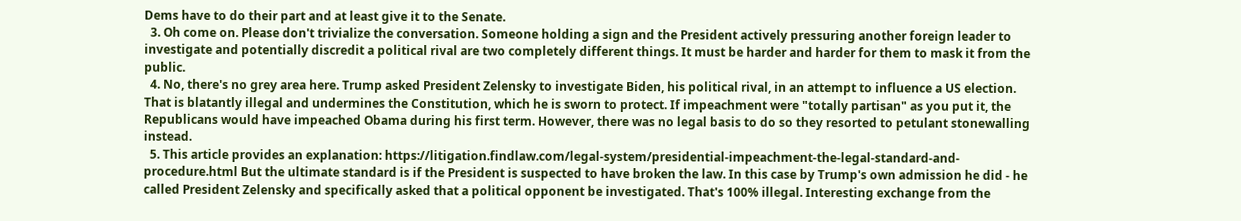Dems have to do their part and at least give it to the Senate.
  3. Oh come on. Please don't trivialize the conversation. Someone holding a sign and the President actively pressuring another foreign leader to investigate and potentially discredit a political rival are two completely different things. It must be harder and harder for them to mask it from the public.
  4. No, there's no grey area here. Trump asked President Zelensky to investigate Biden, his political rival, in an attempt to influence a US election. That is blatantly illegal and undermines the Constitution, which he is sworn to protect. If impeachment were "totally partisan" as you put it, the Republicans would have impeached Obama during his first term. However, there was no legal basis to do so they resorted to petulant stonewalling instead.
  5. This article provides an explanation: https://litigation.findlaw.com/legal-system/presidential-impeachment-the-legal-standard-and-procedure.html But the ultimate standard is if the President is suspected to have broken the law. In this case by Trump's own admission he did - he called President Zelensky and specifically asked that a political opponent be investigated. That's 100% illegal. Interesting exchange from the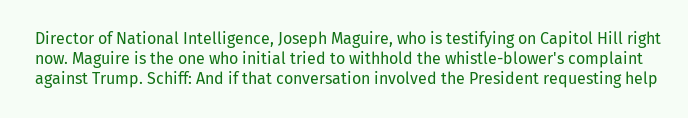Director of National Intelligence, Joseph Maguire, who is testifying on Capitol Hill right now. Maguire is the one who initial tried to withhold the whistle-blower's complaint against Trump. Schiff: And if that conversation involved the President requesting help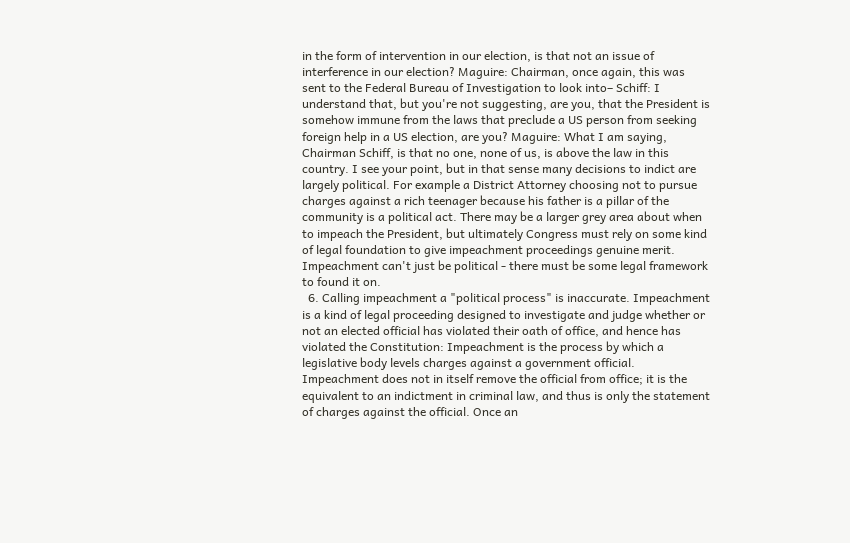in the form of intervention in our election, is that not an issue of interference in our election? Maguire: Chairman, once again, this was sent to the Federal Bureau of Investigation to look into– Schiff: I understand that, but you're not suggesting, are you, that the President is somehow immune from the laws that preclude a US person from seeking foreign help in a US election, are you? Maguire: What I am saying, Chairman Schiff, is that no one, none of us, is above the law in this country. I see your point, but in that sense many decisions to indict are largely political. For example a District Attorney choosing not to pursue charges against a rich teenager because his father is a pillar of the community is a political act. There may be a larger grey area about when to impeach the President, but ultimately Congress must rely on some kind of legal foundation to give impeachment proceedings genuine merit. Impeachment can't just be political - there must be some legal framework to found it on.
  6. Calling impeachment a "political process" is inaccurate. Impeachment is a kind of legal proceeding designed to investigate and judge whether or not an elected official has violated their oath of office, and hence has violated the Constitution: Impeachment is the process by which a legislative body levels charges against a government official. Impeachment does not in itself remove the official from office; it is the equivalent to an indictment in criminal law, and thus is only the statement of charges against the official. Once an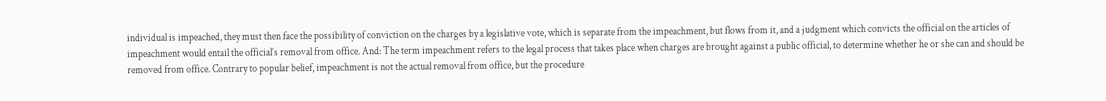individual is impeached, they must then face the possibility of conviction on the charges by a legislative vote, which is separate from the impeachment, but flows from it, and a judgment which convicts the official on the articles of impeachment would entail the official’s removal from office. And: The term impeachment refers to the legal process that takes place when charges are brought against a public official, to determine whether he or she can and should be removed from office. Contrary to popular belief, impeachment is not the actual removal from office, but the procedure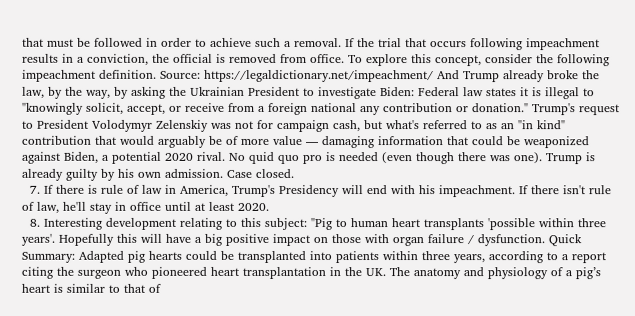that must be followed in order to achieve such a removal. If the trial that occurs following impeachment results in a conviction, the official is removed from office. To explore this concept, consider the following impeachment definition. Source: https://legaldictionary.net/impeachment/ And Trump already broke the law, by the way, by asking the Ukrainian President to investigate Biden: Federal law states it is illegal to "knowingly solicit, accept, or receive from a foreign national any contribution or donation." Trump's request to President Volodymyr Zelenskiy was not for campaign cash, but what's referred to as an "in kind" contribution that would arguably be of more value — damaging information that could be weaponized against Biden, a potential 2020 rival. No quid quo pro is needed (even though there was one). Trump is already guilty by his own admission. Case closed.
  7. If there is rule of law in America, Trump's Presidency will end with his impeachment. If there isn't rule of law, he'll stay in office until at least 2020.
  8. Interesting development relating to this subject: "Pig to human heart transplants 'possible within three years'. Hopefully this will have a big positive impact on those with organ failure / dysfunction. Quick Summary: Adapted pig hearts could be transplanted into patients within three years, according to a report citing the surgeon who pioneered heart transplantation in the UK. The anatomy and physiology of a pig’s heart is similar to that of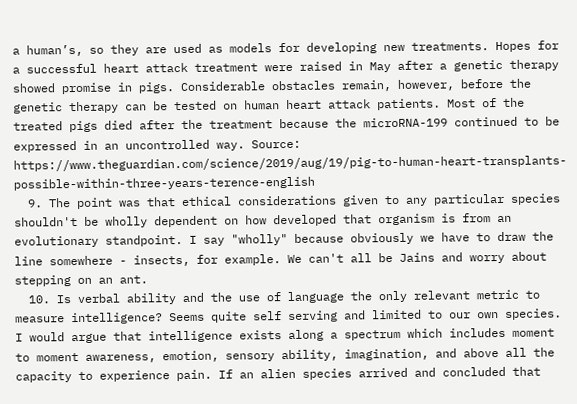a human’s, so they are used as models for developing new treatments. Hopes for a successful heart attack treatment were raised in May after a genetic therapy showed promise in pigs. Considerable obstacles remain, however, before the genetic therapy can be tested on human heart attack patients. Most of the treated pigs died after the treatment because the microRNA-199 continued to be expressed in an uncontrolled way. Source: https://www.theguardian.com/science/2019/aug/19/pig-to-human-heart-transplants-possible-within-three-years-terence-english
  9. The point was that ethical considerations given to any particular species shouldn't be wholly dependent on how developed that organism is from an evolutionary standpoint. I say "wholly" because obviously we have to draw the line somewhere - insects, for example. We can't all be Jains and worry about stepping on an ant.
  10. Is verbal ability and the use of language the only relevant metric to measure intelligence? Seems quite self serving and limited to our own species. I would argue that intelligence exists along a spectrum which includes moment to moment awareness, emotion, sensory ability, imagination, and above all the capacity to experience pain. If an alien species arrived and concluded that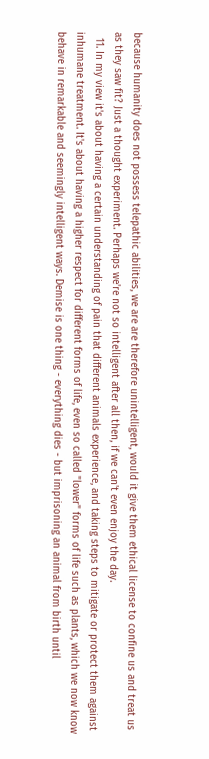because humanity does not possess telepathic abilities, we are are therefore unintelligent, would it give them ethical license to confine us and treat us as they saw fit? Just a thought experiment. Perhaps we're not so intelligent after all then, if we can't even enjoy the day.
  11. In my view it's about having a certain understanding of pain that different animals experience, and taking steps to mitigate or protect them against inhumane treatment. It's about having a higher respect for different forms of life, even so called "lower" forms of life such as plants, which we now know behave in remarkable and seemingly intelligent ways. Demise is one thing - everything dies - but imprisoning an animal from birth until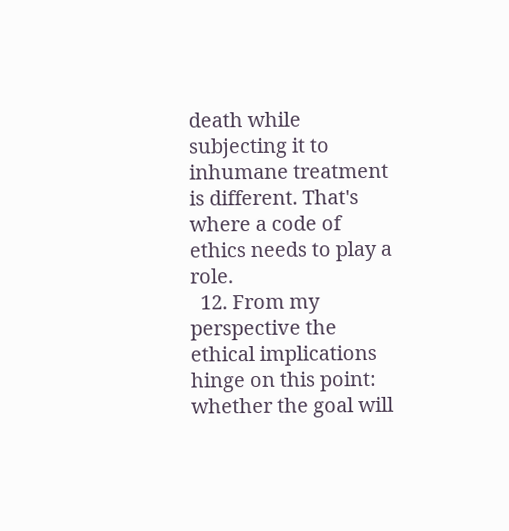death while subjecting it to inhumane treatment is different. That's where a code of ethics needs to play a role.
  12. From my perspective the ethical implications hinge on this point: whether the goal will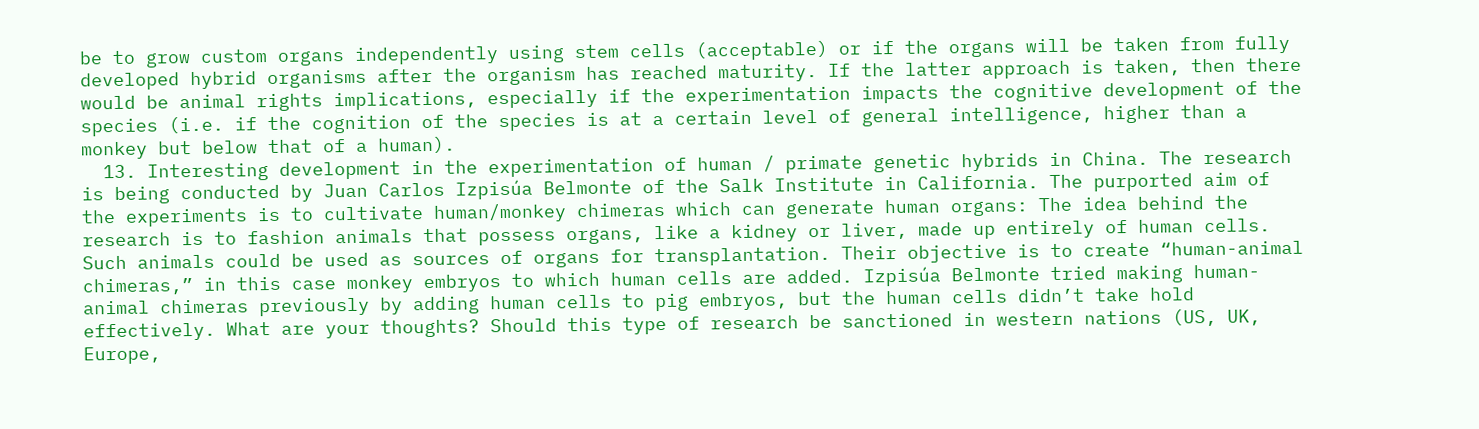be to grow custom organs independently using stem cells (acceptable) or if the organs will be taken from fully developed hybrid organisms after the organism has reached maturity. If the latter approach is taken, then there would be animal rights implications, especially if the experimentation impacts the cognitive development of the species (i.e. if the cognition of the species is at a certain level of general intelligence, higher than a monkey but below that of a human).
  13. Interesting development in the experimentation of human / primate genetic hybrids in China. The research is being conducted by Juan Carlos Izpisúa Belmonte of the Salk Institute in California. The purported aim of the experiments is to cultivate human/monkey chimeras which can generate human organs: The idea behind the research is to fashion animals that possess organs, like a kidney or liver, made up entirely of human cells. Such animals could be used as sources of organs for transplantation. Their objective is to create “human-animal chimeras,” in this case monkey embryos to which human cells are added. Izpisúa Belmonte tried making human-animal chimeras previously by adding human cells to pig embryos, but the human cells didn’t take hold effectively. What are your thoughts? Should this type of research be sanctioned in western nations (US, UK, Europe,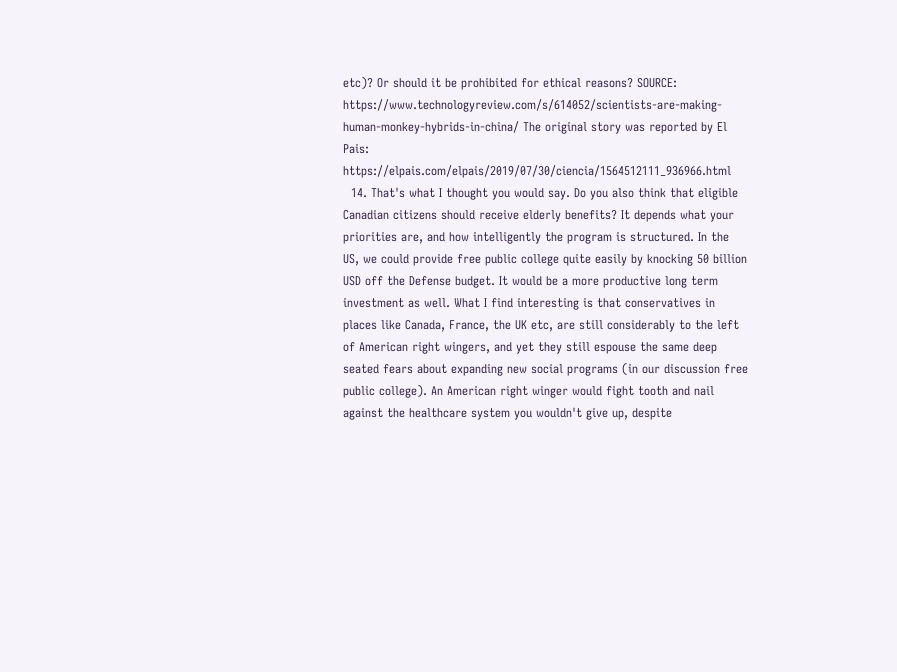etc)? Or should it be prohibited for ethical reasons? SOURCE: https://www.technologyreview.com/s/614052/scientists-are-making-human-monkey-hybrids-in-china/ The original story was reported by El Pais: https://elpais.com/elpais/2019/07/30/ciencia/1564512111_936966.html
  14. That's what I thought you would say. Do you also think that eligible Canadian citizens should receive elderly benefits? It depends what your priorities are, and how intelligently the program is structured. In the US, we could provide free public college quite easily by knocking 50 billion USD off the Defense budget. It would be a more productive long term investment as well. What I find interesting is that conservatives in places like Canada, France, the UK etc, are still considerably to the left of American right wingers, and yet they still espouse the same deep seated fears about expanding new social programs (in our discussion free public college). An American right winger would fight tooth and nail against the healthcare system you wouldn't give up, despite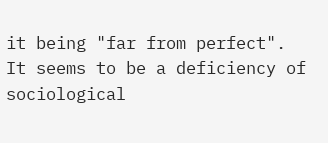it being "far from perfect". It seems to be a deficiency of sociological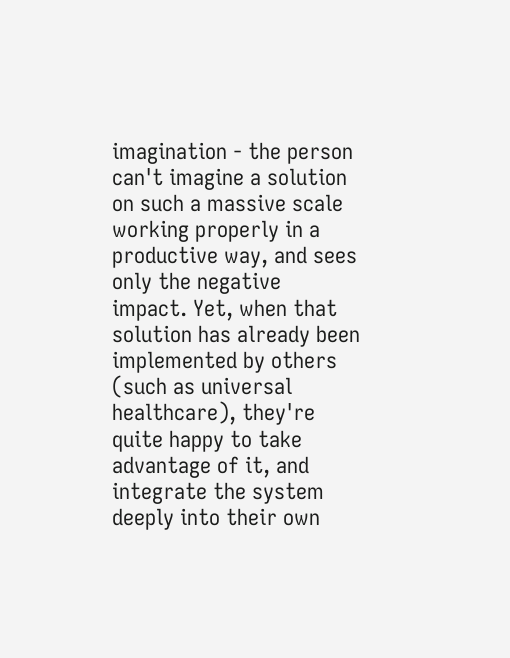imagination - the person can't imagine a solution on such a massive scale working properly in a productive way, and sees only the negative impact. Yet, when that solution has already been implemented by others (such as universal healthcare), they're quite happy to take advantage of it, and integrate the system deeply into their own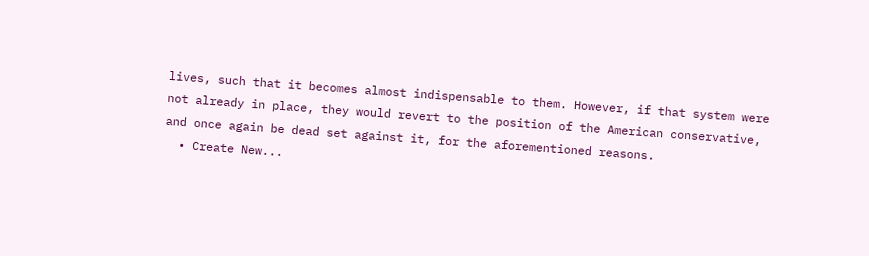lives, such that it becomes almost indispensable to them. However, if that system were not already in place, they would revert to the position of the American conservative, and once again be dead set against it, for the aforementioned reasons.
  • Create New...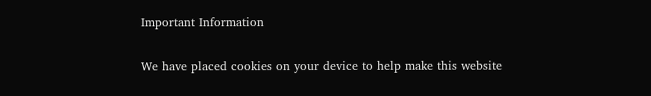Important Information

We have placed cookies on your device to help make this website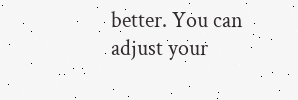better. You can adjust your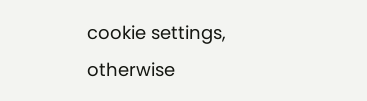cookie settings, otherwise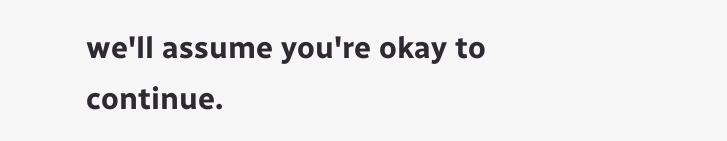we'll assume you're okay to continue.